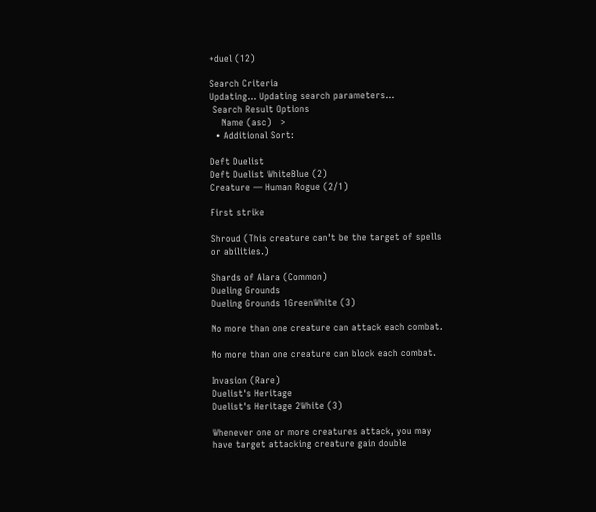+duel (12)

Search Criteria
Updating... Updating search parameters...
 Search Result Options
    Name (asc)   >
  • Additional Sort:

Deft Duelist
Deft Duelist WhiteBlue (2)
Creature — Human Rogue (2/1)

First strike

Shroud (This creature can't be the target of spells or abilities.)

Shards of Alara (Common)
Dueling Grounds
Dueling Grounds 1GreenWhite (3)

No more than one creature can attack each combat.

No more than one creature can block each combat.

Invasion (Rare)
Duelist's Heritage
Duelist's Heritage 2White (3)

Whenever one or more creatures attack, you may have target attacking creature gain double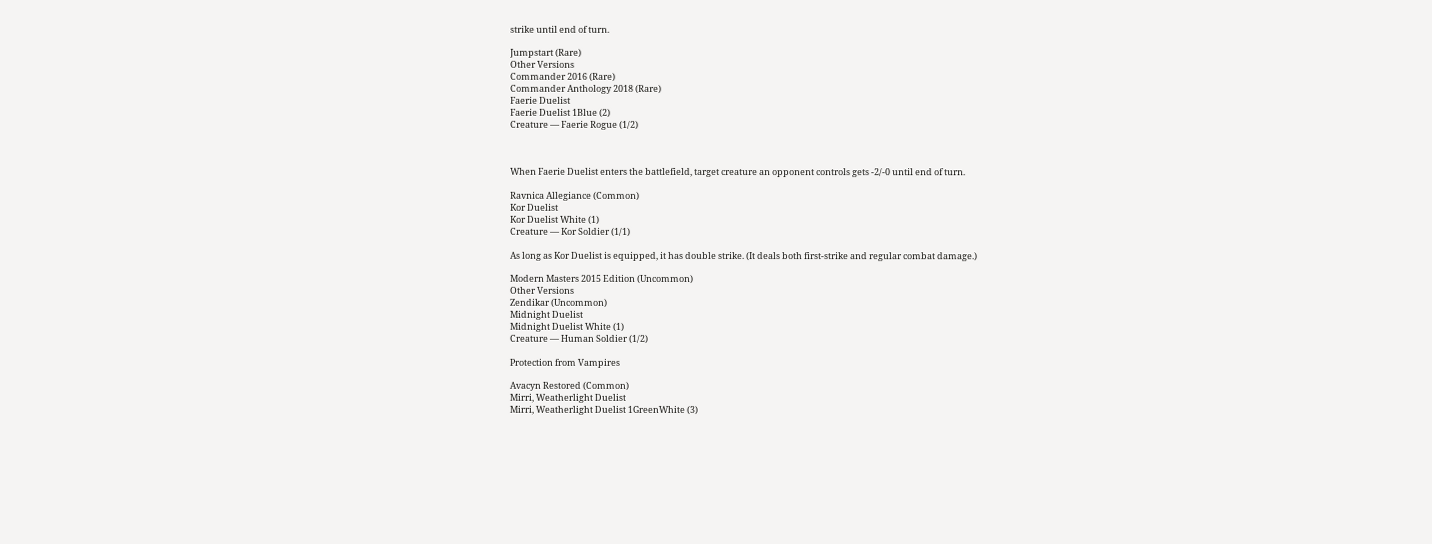strike until end of turn.

Jumpstart (Rare)
Other Versions
Commander 2016 (Rare)
Commander Anthology 2018 (Rare)
Faerie Duelist
Faerie Duelist 1Blue (2)
Creature — Faerie Rogue (1/2)



When Faerie Duelist enters the battlefield, target creature an opponent controls gets -2/-0 until end of turn.

Ravnica Allegiance (Common)
Kor Duelist
Kor Duelist White (1)
Creature — Kor Soldier (1/1)

As long as Kor Duelist is equipped, it has double strike. (It deals both first-strike and regular combat damage.)

Modern Masters 2015 Edition (Uncommon)
Other Versions
Zendikar (Uncommon)
Midnight Duelist
Midnight Duelist White (1)
Creature — Human Soldier (1/2)

Protection from Vampires

Avacyn Restored (Common)
Mirri, Weatherlight Duelist
Mirri, Weatherlight Duelist 1GreenWhite (3)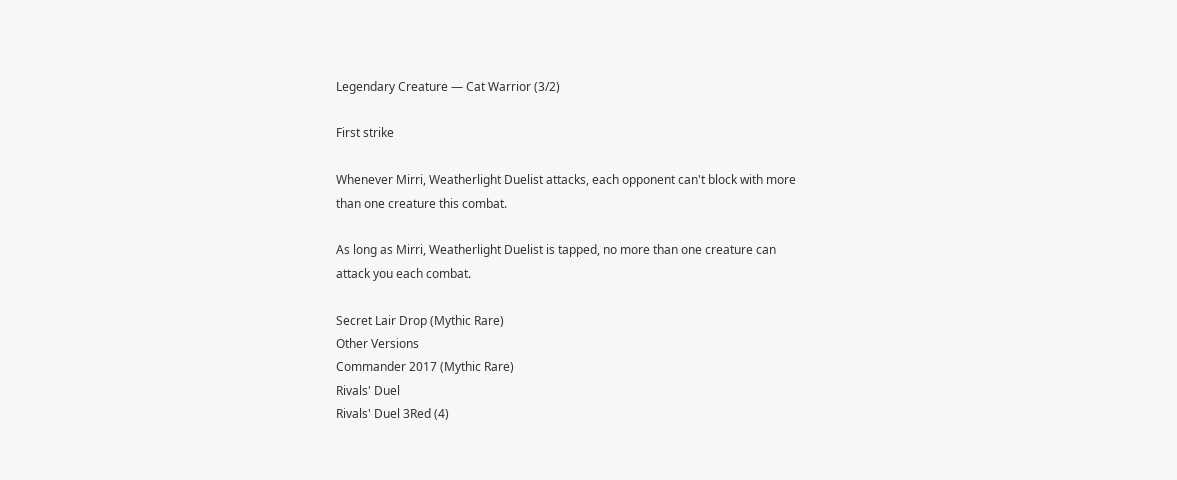Legendary Creature — Cat Warrior (3/2)

First strike

Whenever Mirri, Weatherlight Duelist attacks, each opponent can't block with more than one creature this combat.

As long as Mirri, Weatherlight Duelist is tapped, no more than one creature can attack you each combat.

Secret Lair Drop (Mythic Rare)
Other Versions
Commander 2017 (Mythic Rare)
Rivals' Duel
Rivals' Duel 3Red (4)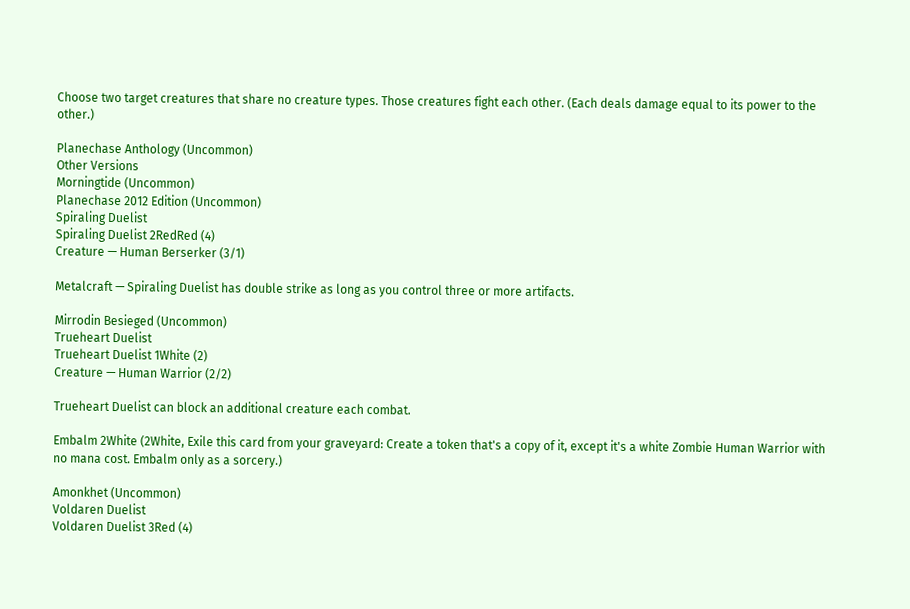Choose two target creatures that share no creature types. Those creatures fight each other. (Each deals damage equal to its power to the other.)

Planechase Anthology (Uncommon)
Other Versions
Morningtide (Uncommon)
Planechase 2012 Edition (Uncommon)
Spiraling Duelist
Spiraling Duelist 2RedRed (4)
Creature — Human Berserker (3/1)

Metalcraft — Spiraling Duelist has double strike as long as you control three or more artifacts.

Mirrodin Besieged (Uncommon)
Trueheart Duelist
Trueheart Duelist 1White (2)
Creature — Human Warrior (2/2)

Trueheart Duelist can block an additional creature each combat.

Embalm 2White (2White, Exile this card from your graveyard: Create a token that's a copy of it, except it's a white Zombie Human Warrior with no mana cost. Embalm only as a sorcery.)

Amonkhet (Uncommon)
Voldaren Duelist
Voldaren Duelist 3Red (4)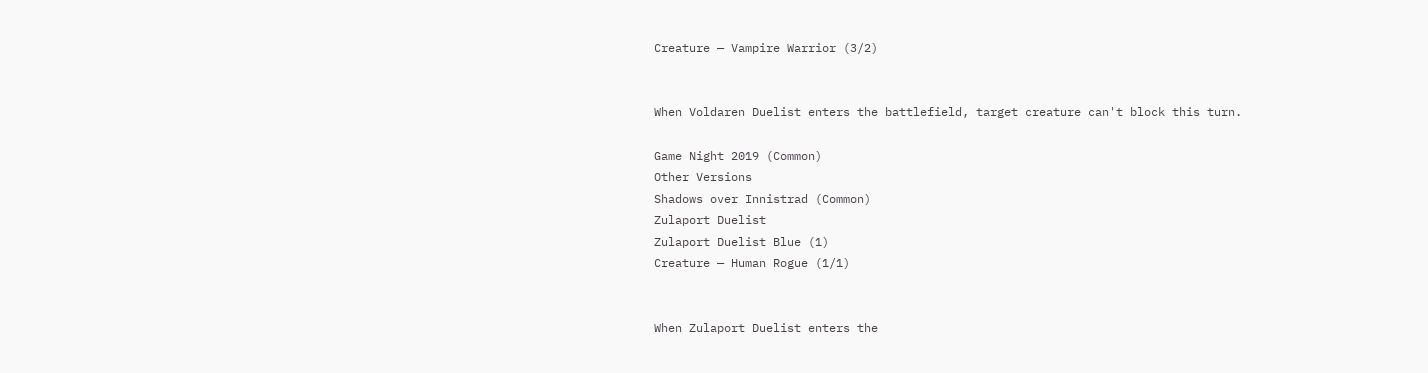Creature — Vampire Warrior (3/2)


When Voldaren Duelist enters the battlefield, target creature can't block this turn.

Game Night 2019 (Common)
Other Versions
Shadows over Innistrad (Common)
Zulaport Duelist
Zulaport Duelist Blue (1)
Creature — Human Rogue (1/1)


When Zulaport Duelist enters the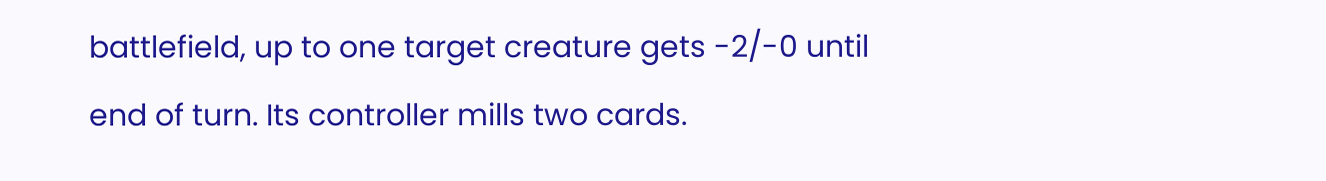battlefield, up to one target creature gets -2/-0 until end of turn. Its controller mills two cards.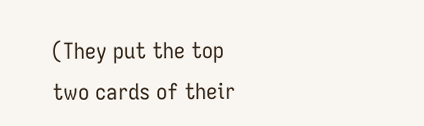(They put the top two cards of their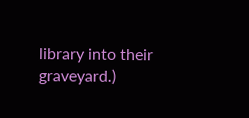library into their graveyard.)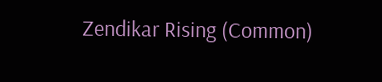Zendikar Rising (Common)